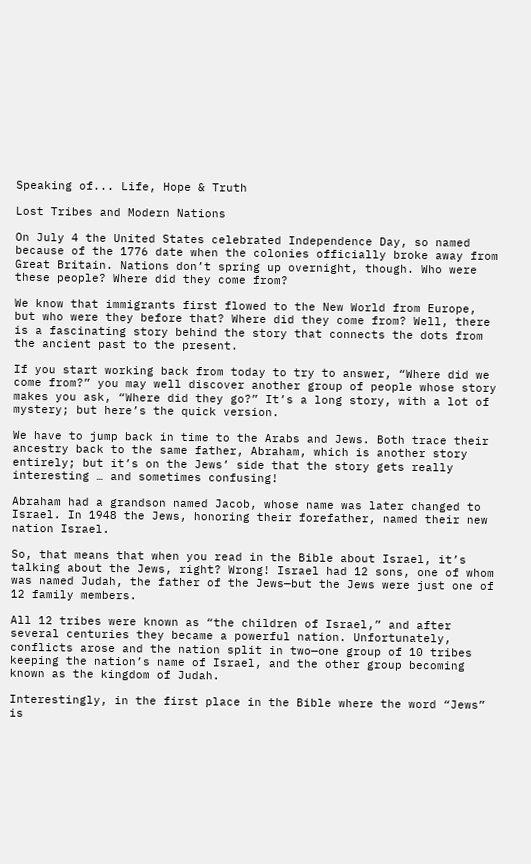Speaking of... Life, Hope & Truth

Lost Tribes and Modern Nations

On July 4 the United States celebrated Independence Day, so named because of the 1776 date when the colonies officially broke away from Great Britain. Nations don’t spring up overnight, though. Who were these people? Where did they come from?

We know that immigrants first flowed to the New World from Europe, but who were they before that? Where did they come from? Well, there is a fascinating story behind the story that connects the dots from the ancient past to the present.

If you start working back from today to try to answer, “Where did we come from?” you may well discover another group of people whose story makes you ask, “Where did they go?” It’s a long story, with a lot of mystery; but here’s the quick version.

We have to jump back in time to the Arabs and Jews. Both trace their ancestry back to the same father, Abraham, which is another story entirely; but it’s on the Jews’ side that the story gets really interesting … and sometimes confusing!

Abraham had a grandson named Jacob, whose name was later changed to Israel. In 1948 the Jews, honoring their forefather, named their new nation Israel.

So, that means that when you read in the Bible about Israel, it’s talking about the Jews, right? Wrong! Israel had 12 sons, one of whom was named Judah, the father of the Jews—but the Jews were just one of 12 family members.

All 12 tribes were known as “the children of Israel,” and after several centuries they became a powerful nation. Unfortunately, conflicts arose and the nation split in two—one group of 10 tribes keeping the nation’s name of Israel, and the other group becoming known as the kingdom of Judah.

Interestingly, in the first place in the Bible where the word “Jews” is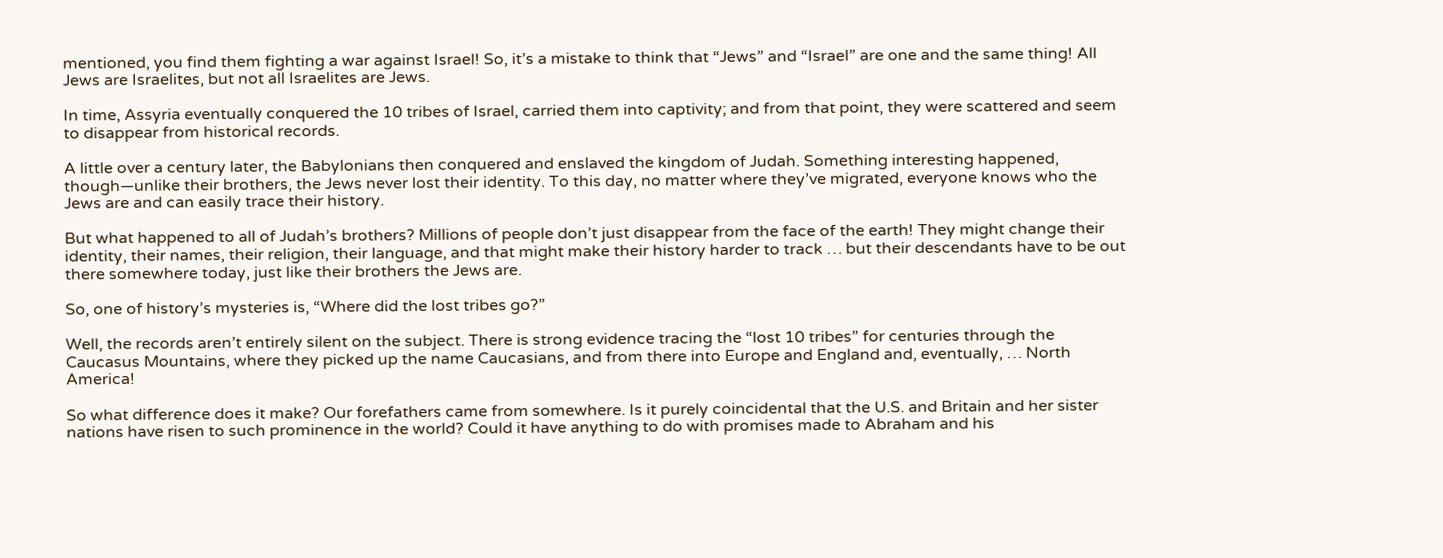mentioned, you find them fighting a war against Israel! So, it’s a mistake to think that “Jews” and “Israel” are one and the same thing! All Jews are Israelites, but not all Israelites are Jews.

In time, Assyria eventually conquered the 10 tribes of Israel, carried them into captivity; and from that point, they were scattered and seem to disappear from historical records.

A little over a century later, the Babylonians then conquered and enslaved the kingdom of Judah. Something interesting happened, though—unlike their brothers, the Jews never lost their identity. To this day, no matter where they’ve migrated, everyone knows who the Jews are and can easily trace their history.

But what happened to all of Judah’s brothers? Millions of people don’t just disappear from the face of the earth! They might change their identity, their names, their religion, their language, and that might make their history harder to track … but their descendants have to be out there somewhere today, just like their brothers the Jews are.

So, one of history’s mysteries is, “Where did the lost tribes go?”

Well, the records aren’t entirely silent on the subject. There is strong evidence tracing the “lost 10 tribes” for centuries through the Caucasus Mountains, where they picked up the name Caucasians, and from there into Europe and England and, eventually, … North America!

So what difference does it make? Our forefathers came from somewhere. Is it purely coincidental that the U.S. and Britain and her sister nations have risen to such prominence in the world? Could it have anything to do with promises made to Abraham and his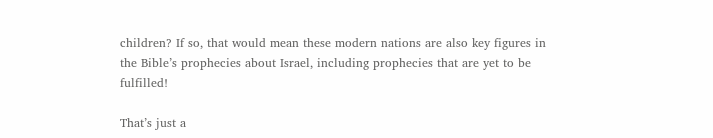children? If so, that would mean these modern nations are also key figures in the Bible’s prophecies about Israel, including prophecies that are yet to be fulfilled!

That’s just a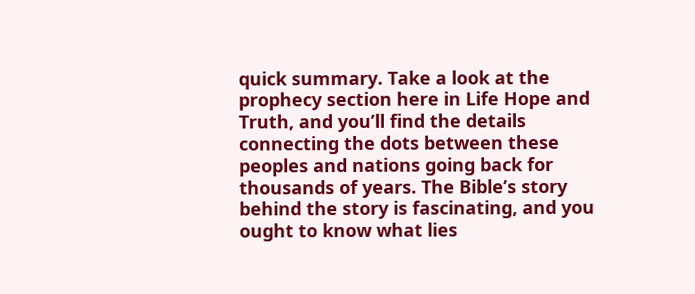quick summary. Take a look at the prophecy section here in Life Hope and Truth, and you’ll find the details connecting the dots between these peoples and nations going back for thousands of years. The Bible’s story behind the story is fascinating, and you ought to know what lies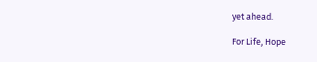yet ahead.

For Life, Hope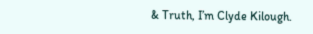& Truth, I’m Clyde Kilough.